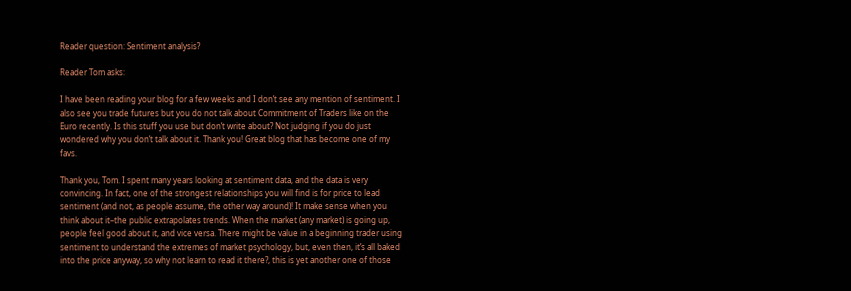Reader question: Sentiment analysis?

Reader Tom asks:

I have been reading your blog for a few weeks and I don’t see any mention of sentiment. I also see you trade futures but you do not talk about Commitment of Traders like on the Euro recently. Is this stuff you use but don’t write about? Not judging if you do just wondered why you don’t talk about it. Thank you! Great blog that has become one of my favs.

Thank you, Tom. I spent many years looking at sentiment data, and the data is very convincing. In fact, one of the strongest relationships you will find is for price to lead sentiment (and not, as people assume, the other way around)! It make sense when you think about it–the public extrapolates trends. When the market (any market) is going up, people feel good about it, and vice versa. There might be value in a beginning trader using sentiment to understand the extremes of market psychology, but, even then, it’s all baked into the price anyway, so why not learn to read it there?, this is yet another one of those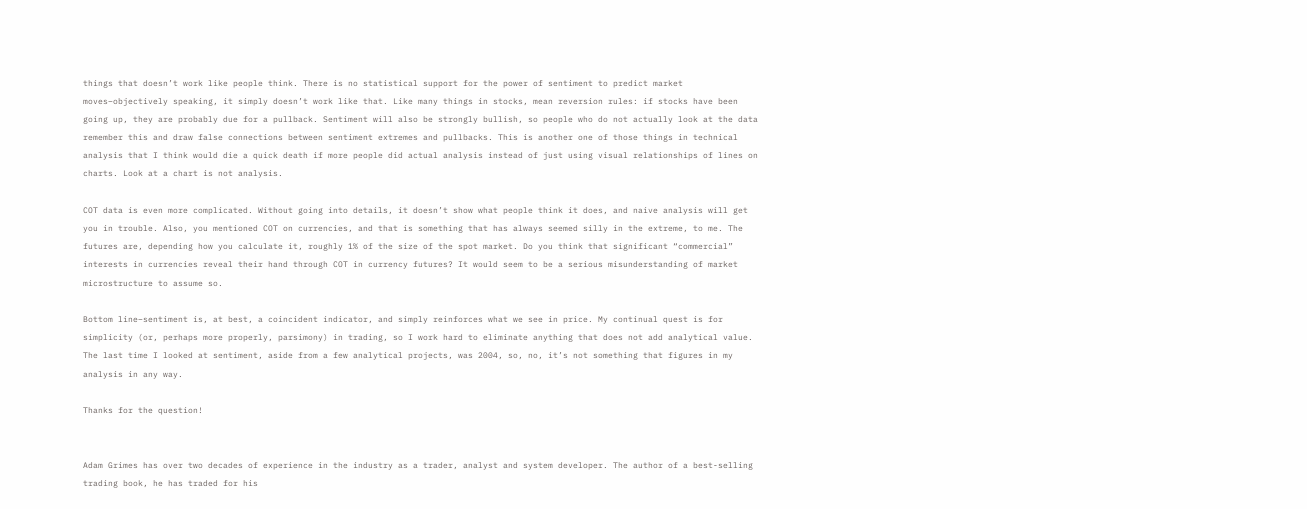things that doesn’t work like people think. There is no statistical support for the power of sentiment to predict market moves–objectively speaking, it simply doesn’t work like that. Like many things in stocks, mean reversion rules: if stocks have been going up, they are probably due for a pullback. Sentiment will also be strongly bullish, so people who do not actually look at the data remember this and draw false connections between sentiment extremes and pullbacks. This is another one of those things in technical analysis that I think would die a quick death if more people did actual analysis instead of just using visual relationships of lines on charts. Look at a chart is not analysis.

COT data is even more complicated. Without going into details, it doesn’t show what people think it does, and naive analysis will get you in trouble. Also, you mentioned COT on currencies, and that is something that has always seemed silly in the extreme, to me. The futures are, depending how you calculate it, roughly 1% of the size of the spot market. Do you think that significant “commercial” interests in currencies reveal their hand through COT in currency futures? It would seem to be a serious misunderstanding of market microstructure to assume so.

Bottom line–sentiment is, at best, a coincident indicator, and simply reinforces what we see in price. My continual quest is for simplicity (or, perhaps more properly, parsimony) in trading, so I work hard to eliminate anything that does not add analytical value. The last time I looked at sentiment, aside from a few analytical projects, was 2004, so, no, it’s not something that figures in my analysis in any way.

Thanks for the question!


Adam Grimes has over two decades of experience in the industry as a trader, analyst and system developer. The author of a best-selling trading book, he has traded for his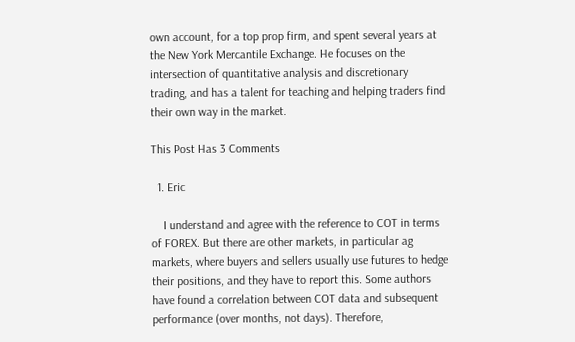own account, for a top prop firm, and spent several years at the New York Mercantile Exchange. He focuses on the intersection of quantitative analysis and discretionary trading, and has a talent for teaching and helping traders find their own way in the market.

This Post Has 3 Comments

  1. Eric

    I understand and agree with the reference to COT in terms of FOREX. But there are other markets, in particular ag markets, where buyers and sellers usually use futures to hedge their positions, and they have to report this. Some authors have found a correlation between COT data and subsequent performance (over months, not days). Therefore,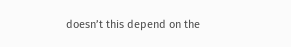doesn’t this depend on the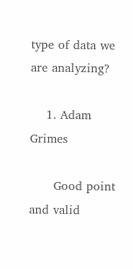type of data we are analyzing?

    1. Adam Grimes

      Good point and valid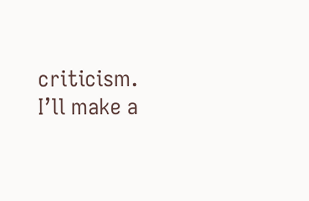criticism. I’ll make a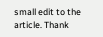small edit to the article. Thank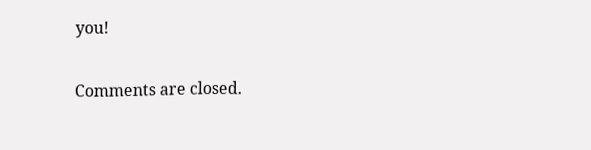you!

Comments are closed.